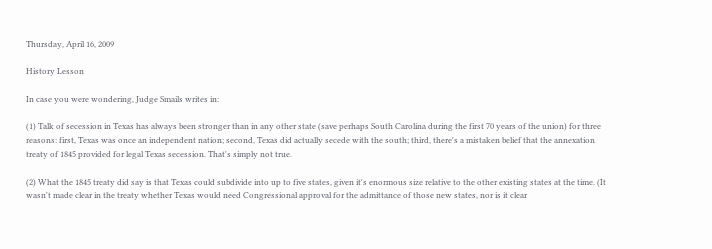Thursday, April 16, 2009

History Lesson

In case you were wondering, Judge Smails writes in:

(1) Talk of secession in Texas has always been stronger than in any other state (save perhaps South Carolina during the first 70 years of the union) for three reasons: first, Texas was once an independent nation; second, Texas did actually secede with the south; third, there's a mistaken belief that the annexation treaty of 1845 provided for legal Texas secession. That's simply not true.

(2) What the 1845 treaty did say is that Texas could subdivide into up to five states, given it's enormous size relative to the other existing states at the time. (It wasn't made clear in the treaty whether Texas would need Congressional approval for the admittance of those new states, nor is it clear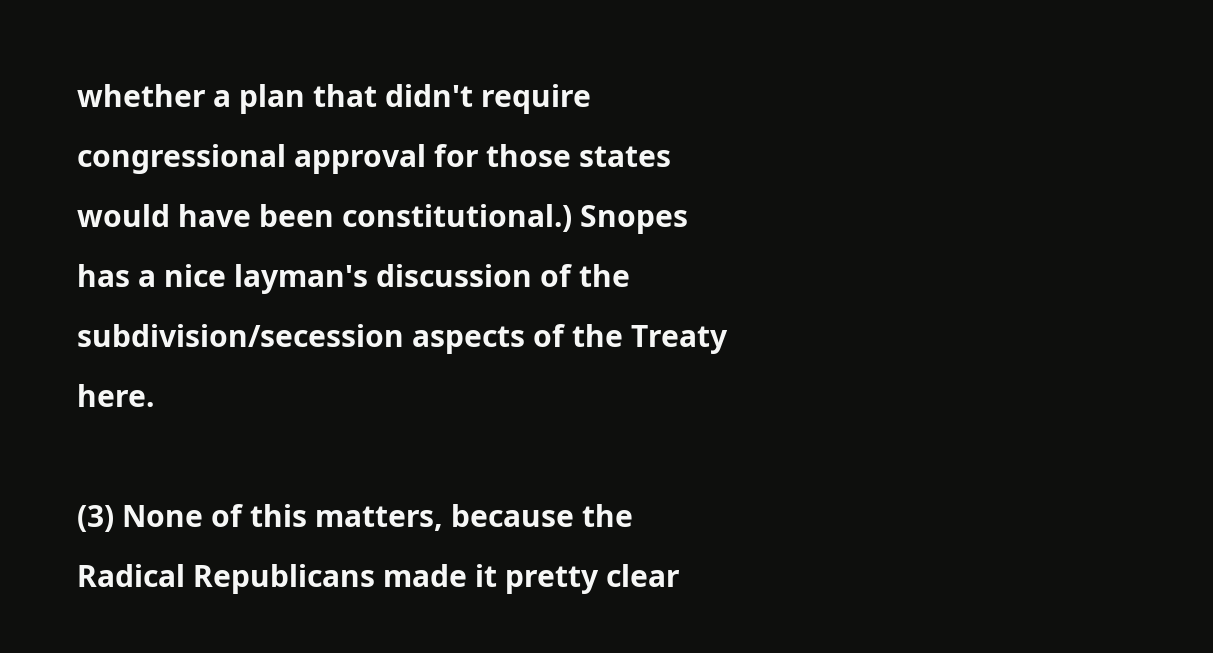whether a plan that didn't require congressional approval for those states would have been constitutional.) Snopes has a nice layman's discussion of the subdivision/secession aspects of the Treaty here.

(3) None of this matters, because the Radical Republicans made it pretty clear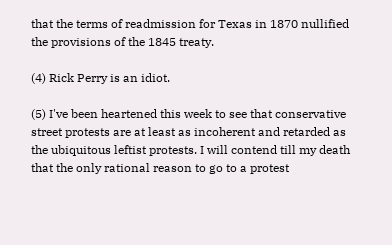that the terms of readmission for Texas in 1870 nullified the provisions of the 1845 treaty.

(4) Rick Perry is an idiot.

(5) I've been heartened this week to see that conservative street protests are at least as incoherent and retarded as the ubiquitous leftist protests. I will contend till my death that the only rational reason to go to a protest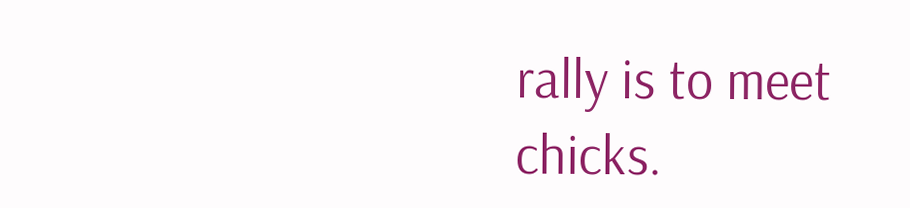rally is to meet chicks.